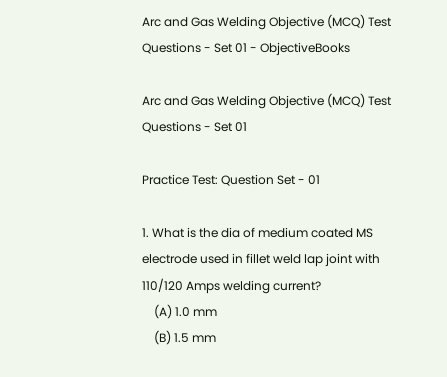Arc and Gas Welding Objective (MCQ) Test Questions - Set 01 - ObjectiveBooks

Arc and Gas Welding Objective (MCQ) Test Questions - Set 01

Practice Test: Question Set - 01

1. What is the dia of medium coated MS electrode used in fillet weld lap joint with 110/120 Amps welding current?
    (A) 1.0 mm
    (B) 1.5 mm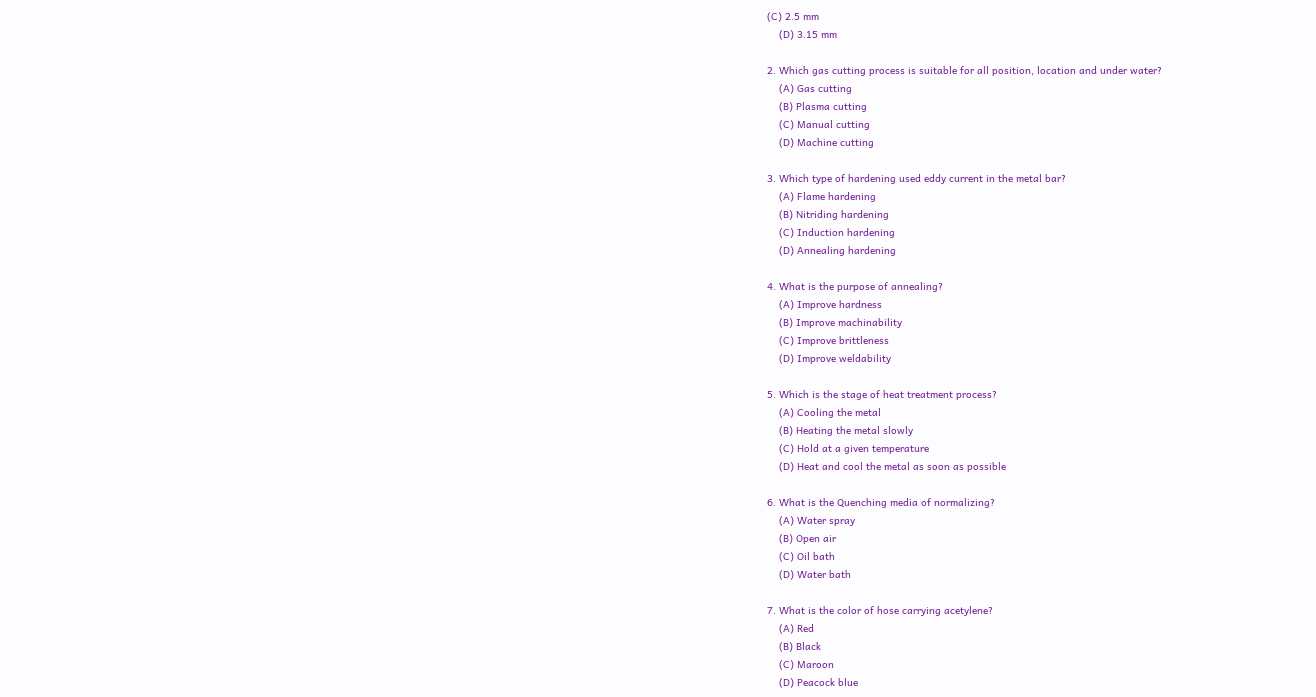(C) 2.5 mm
    (D) 3.15 mm

2. Which gas cutting process is suitable for all position, location and under water?
    (A) Gas cutting
    (B) Plasma cutting
    (C) Manual cutting
    (D) Machine cutting

3. Which type of hardening used eddy current in the metal bar?
    (A) Flame hardening
    (B) Nitriding hardening
    (C) Induction hardening
    (D) Annealing hardening

4. What is the purpose of annealing?
    (A) Improve hardness
    (B) Improve machinability
    (C) Improve brittleness
    (D) Improve weldability

5. Which is the stage of heat treatment process?
    (A) Cooling the metal
    (B) Heating the metal slowly
    (C) Hold at a given temperature
    (D) Heat and cool the metal as soon as possible

6. What is the Quenching media of normalizing?
    (A) Water spray
    (B) Open air
    (C) Oil bath
    (D) Water bath

7. What is the color of hose carrying acetylene?
    (A) Red
    (B) Black
    (C) Maroon
    (D) Peacock blue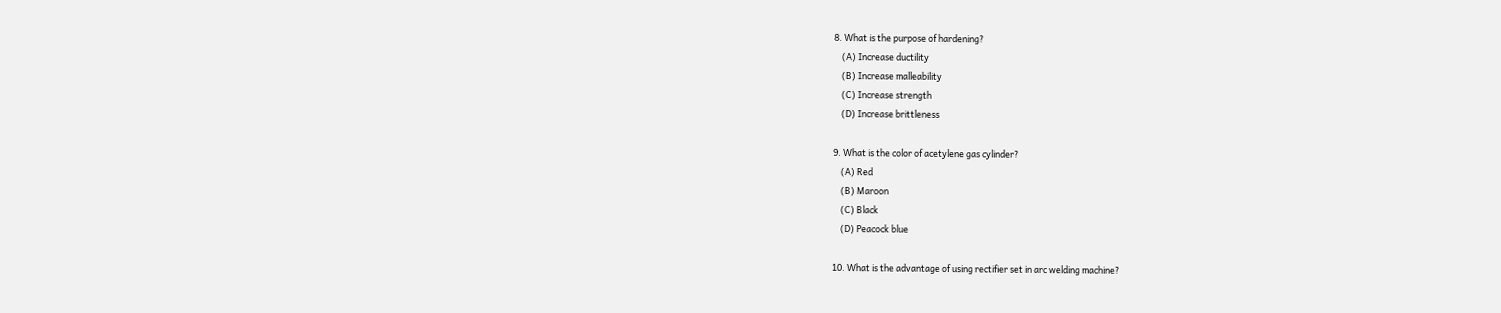8. What is the purpose of hardening?
    (A) Increase ductility
    (B) Increase malleability
    (C) Increase strength
    (D) Increase brittleness

9. What is the color of acetylene gas cylinder?
    (A) Red
    (B) Maroon
    (C) Black
    (D) Peacock blue

10. What is the advantage of using rectifier set in arc welding machine?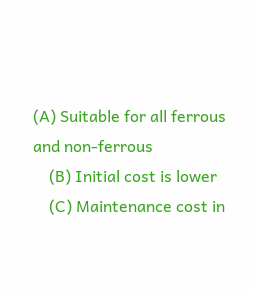(A) Suitable for all ferrous and non-ferrous
    (B) Initial cost is lower
    (C) Maintenance cost in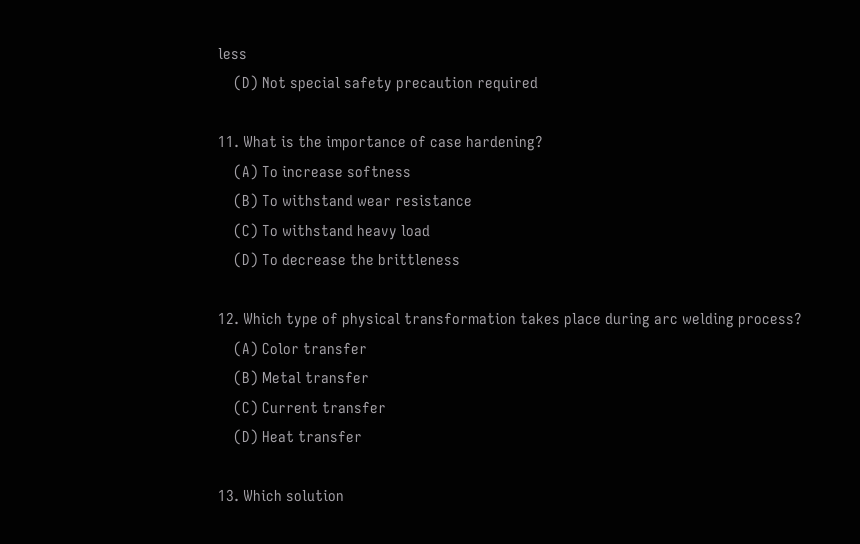less
    (D) Not special safety precaution required

11. What is the importance of case hardening?
    (A) To increase softness
    (B) To withstand wear resistance
    (C) To withstand heavy load
    (D) To decrease the brittleness

12. Which type of physical transformation takes place during arc welding process?
    (A) Color transfer
    (B) Metal transfer
    (C) Current transfer
    (D) Heat transfer

13. Which solution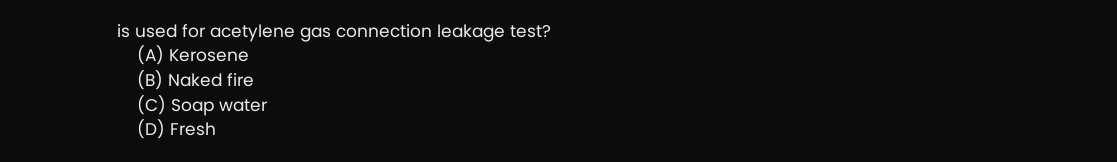is used for acetylene gas connection leakage test?
    (A) Kerosene
    (B) Naked fire
    (C) Soap water
    (D) Fresh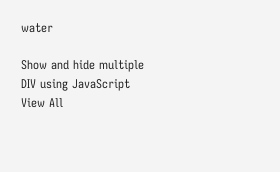water

Show and hide multiple DIV using JavaScript View All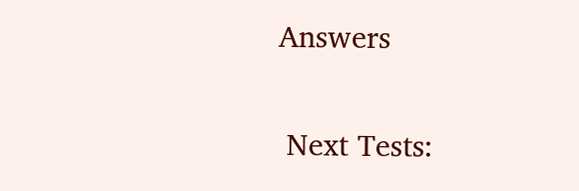Answers

 Next Tests: